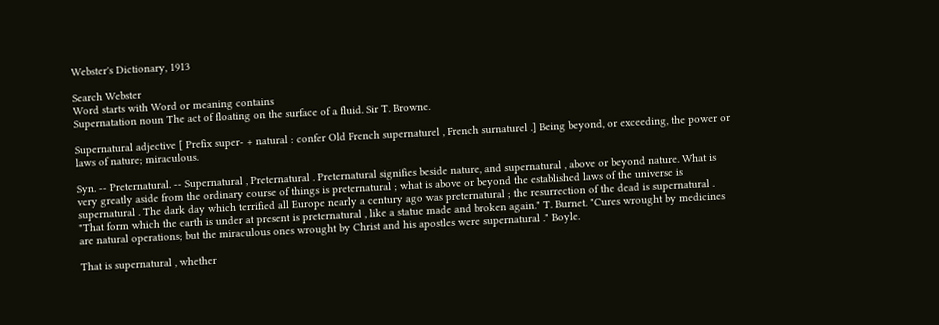Webster's Dictionary, 1913

Search Webster
Word starts with Word or meaning contains
Supernatation noun The act of floating on the surface of a fluid. Sir T. Browne.

Supernatural adjective [ Prefix super- + natural : confer Old French supernaturel , French surnaturel .] Being beyond, or exceeding, the power or laws of nature; miraculous.

Syn. -- Preternatural. -- Supernatural , Preternatural . Preternatural signifies beside nature, and supernatural , above or beyond nature. What is very greatly aside from the ordinary course of things is preternatural ; what is above or beyond the established laws of the universe is supernatural . The dark day which terrified all Europe nearly a century ago was preternatural ; the resurrection of the dead is supernatural . "That form which the earth is under at present is preternatural , like a statue made and broken again." T. Burnet. "Cures wrought by medicines are natural operations; but the miraculous ones wrought by Christ and his apostles were supernatural ." Boyle.

That is supernatural , whether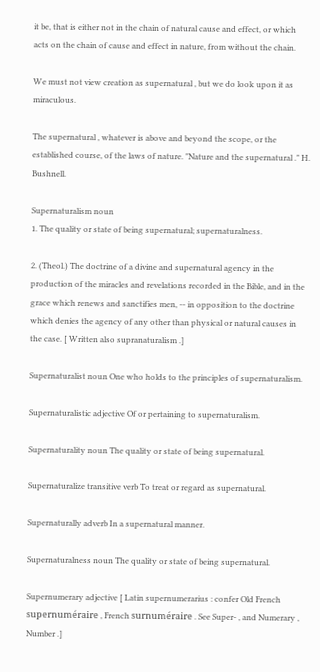it be, that is either not in the chain of natural cause and effect, or which acts on the chain of cause and effect in nature, from without the chain.

We must not view creation as supernatural , but we do look upon it as miraculous.

The supernatural , whatever is above and beyond the scope, or the established course, of the laws of nature. "Nature and the supernatural ." H. Bushnell.

Supernaturalism noun
1. The quality or state of being supernatural; supernaturalness.

2. (Theol.) The doctrine of a divine and supernatural agency in the production of the miracles and revelations recorded in the Bible, and in the grace which renews and sanctifies men, -- in opposition to the doctrine which denies the agency of any other than physical or natural causes in the case. [ Written also supranaturalism .]

Supernaturalist noun One who holds to the principles of supernaturalism.

Supernaturalistic adjective Of or pertaining to supernaturalism.

Supernaturality noun The quality or state of being supernatural.

Supernaturalize transitive verb To treat or regard as supernatural.

Supernaturally adverb In a supernatural manner.

Supernaturalness noun The quality or state of being supernatural.

Supernumerary adjective [ Latin supernumerarius : confer Old French supernuméraire , French surnuméraire . See Super- , and Numerary , Number .]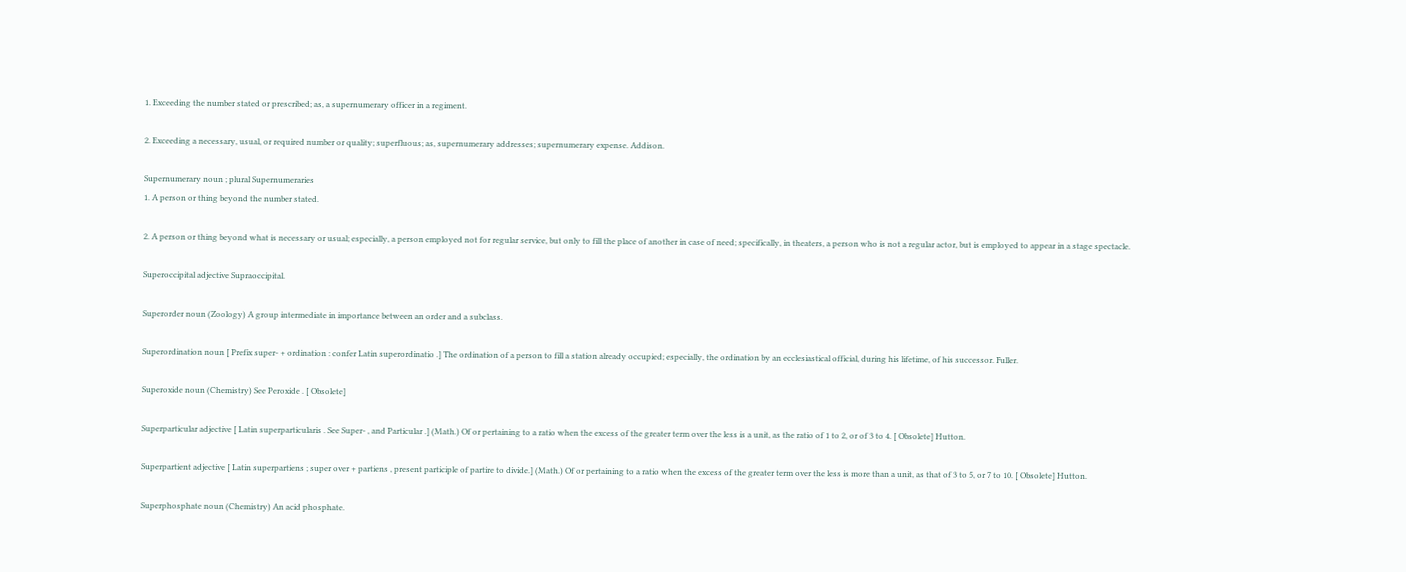1. Exceeding the number stated or prescribed; as, a supernumerary officer in a regiment.

2. Exceeding a necessary, usual, or required number or quality; superfluous; as, supernumerary addresses; supernumerary expense. Addison.

Supernumerary noun ; plural Supernumeraries
1. A person or thing beyond the number stated.

2. A person or thing beyond what is necessary or usual; especially, a person employed not for regular service, but only to fill the place of another in case of need; specifically, in theaters, a person who is not a regular actor, but is employed to appear in a stage spectacle.

Superoccipital adjective Supraoccipital.

Superorder noun (Zoology) A group intermediate in importance between an order and a subclass.

Superordination noun [ Prefix super- + ordination : confer Latin superordinatio .] The ordination of a person to fill a station already occupied; especially, the ordination by an ecclesiastical official, during his lifetime, of his successor. Fuller.

Superoxide noun (Chemistry) See Peroxide . [ Obsolete]

Superparticular adjective [ Latin superparticularis . See Super- , and Particular .] (Math.) Of or pertaining to a ratio when the excess of the greater term over the less is a unit, as the ratio of 1 to 2, or of 3 to 4. [ Obsolete] Hutton.

Superpartient adjective [ Latin superpartiens ; super over + partiens , present participle of partire to divide.] (Math.) Of or pertaining to a ratio when the excess of the greater term over the less is more than a unit, as that of 3 to 5, or 7 to 10. [ Obsolete] Hutton.

Superphosphate noun (Chemistry) An acid phosphate.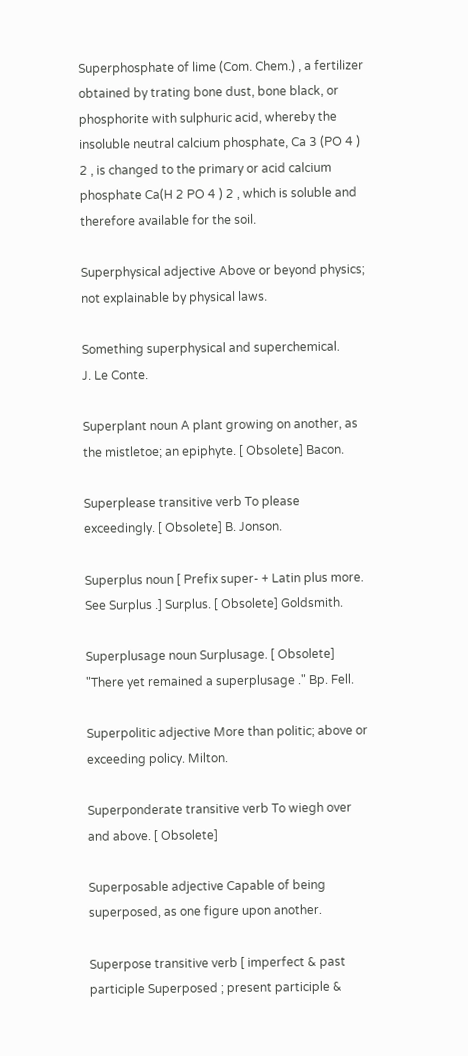Superphosphate of lime (Com. Chem.) , a fertilizer obtained by trating bone dust, bone black, or phosphorite with sulphuric acid, whereby the insoluble neutral calcium phosphate, Ca 3 (PO 4 ) 2 , is changed to the primary or acid calcium phosphate Ca(H 2 PO 4 ) 2 , which is soluble and therefore available for the soil.

Superphysical adjective Above or beyond physics; not explainable by physical laws.

Something superphysical and superchemical.
J. Le Conte.

Superplant noun A plant growing on another, as the mistletoe; an epiphyte. [ Obsolete] Bacon.

Superplease transitive verb To please exceedingly. [ Obsolete] B. Jonson.

Superplus noun [ Prefix super- + Latin plus more. See Surplus .] Surplus. [ Obsolete] Goldsmith.

Superplusage noun Surplusage. [ Obsolete] "There yet remained a superplusage ." Bp. Fell.

Superpolitic adjective More than politic; above or exceeding policy. Milton.

Superponderate transitive verb To wiegh over and above. [ Obsolete]

Superposable adjective Capable of being superposed, as one figure upon another.

Superpose transitive verb [ imperfect & past participle Superposed ; present participle &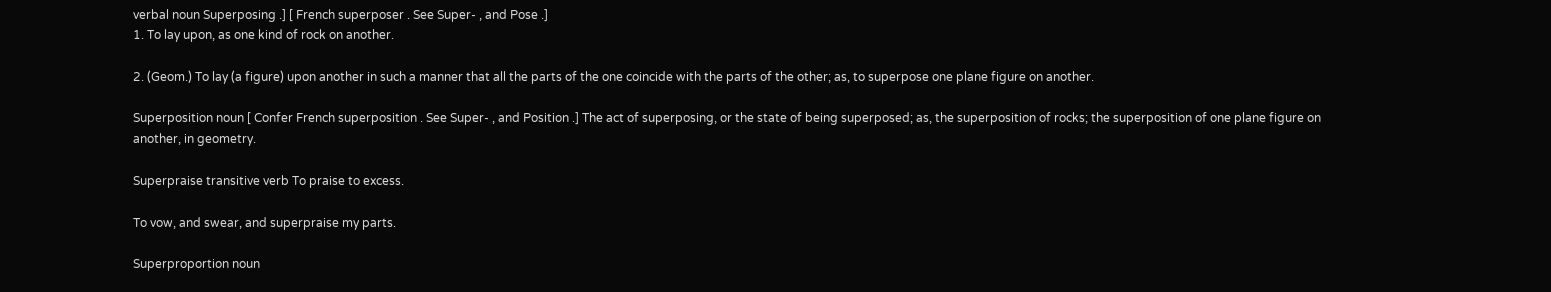verbal noun Superposing .] [ French superposer . See Super- , and Pose .]
1. To lay upon, as one kind of rock on another.

2. (Geom.) To lay (a figure) upon another in such a manner that all the parts of the one coincide with the parts of the other; as, to superpose one plane figure on another.

Superposition noun [ Confer French superposition . See Super- , and Position .] The act of superposing, or the state of being superposed; as, the superposition of rocks; the superposition of one plane figure on another, in geometry.

Superpraise transitive verb To praise to excess.

To vow, and swear, and superpraise my parts.

Superproportion noun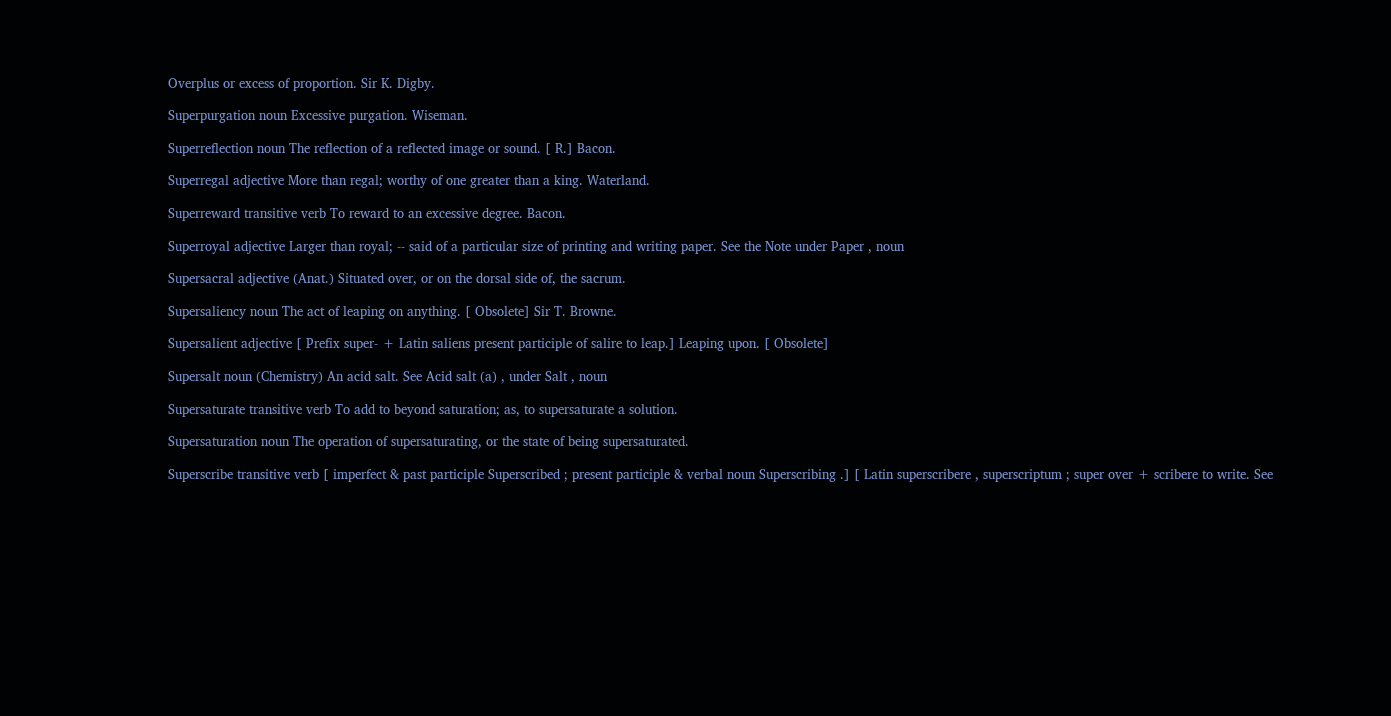Overplus or excess of proportion. Sir K. Digby.

Superpurgation noun Excessive purgation. Wiseman.

Superreflection noun The reflection of a reflected image or sound. [ R.] Bacon.

Superregal adjective More than regal; worthy of one greater than a king. Waterland.

Superreward transitive verb To reward to an excessive degree. Bacon.

Superroyal adjective Larger than royal; -- said of a particular size of printing and writing paper. See the Note under Paper , noun

Supersacral adjective (Anat.) Situated over, or on the dorsal side of, the sacrum.

Supersaliency noun The act of leaping on anything. [ Obsolete] Sir T. Browne.

Supersalient adjective [ Prefix super- + Latin saliens present participle of salire to leap.] Leaping upon. [ Obsolete]

Supersalt noun (Chemistry) An acid salt. See Acid salt (a) , under Salt , noun

Supersaturate transitive verb To add to beyond saturation; as, to supersaturate a solution.

Supersaturation noun The operation of supersaturating, or the state of being supersaturated.

Superscribe transitive verb [ imperfect & past participle Superscribed ; present participle & verbal noun Superscribing .] [ Latin superscribere , superscriptum ; super over + scribere to write. See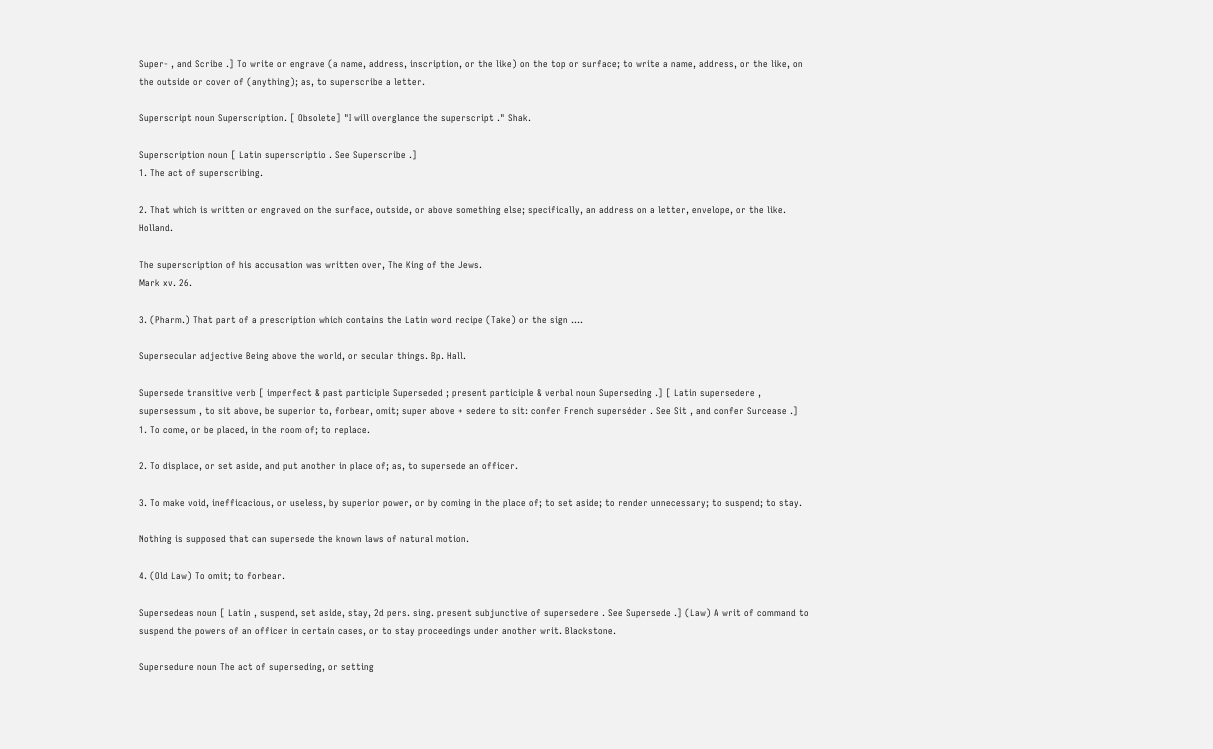Super- , and Scribe .] To write or engrave (a name, address, inscription, or the like) on the top or surface; to write a name, address, or the like, on the outside or cover of (anything); as, to superscribe a letter.

Superscript noun Superscription. [ Obsolete] "I will overglance the superscript ." Shak.

Superscription noun [ Latin superscriptio . See Superscribe .]
1. The act of superscribing.

2. That which is written or engraved on the surface, outside, or above something else; specifically, an address on a letter, envelope, or the like. Holland.

The superscription of his accusation was written over, The King of the Jews.
Mark xv. 26.

3. (Pharm.) That part of a prescription which contains the Latin word recipe (Take) or the sign ....

Supersecular adjective Being above the world, or secular things. Bp. Hall.

Supersede transitive verb [ imperfect & past participle Superseded ; present participle & verbal noun Superseding .] [ Latin supersedere , supersessum , to sit above, be superior to, forbear, omit; super above + sedere to sit: confer French superséder . See Sit , and confer Surcease .]
1. To come, or be placed, in the room of; to replace.

2. To displace, or set aside, and put another in place of; as, to supersede an officer.

3. To make void, inefficacious, or useless, by superior power, or by coming in the place of; to set aside; to render unnecessary; to suspend; to stay.

Nothing is supposed that can supersede the known laws of natural motion.

4. (Old Law) To omit; to forbear.

Supersedeas noun [ Latin , suspend, set aside, stay, 2d pers. sing. present subjunctive of supersedere . See Supersede .] (Law) A writ of command to suspend the powers of an officer in certain cases, or to stay proceedings under another writ. Blackstone.

Supersedure noun The act of superseding, or setting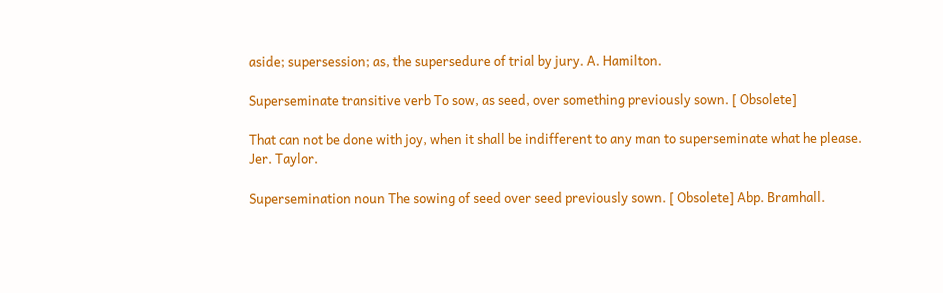aside; supersession; as, the supersedure of trial by jury. A. Hamilton.

Superseminate transitive verb To sow, as seed, over something previously sown. [ Obsolete]

That can not be done with joy, when it shall be indifferent to any man to superseminate what he please.
Jer. Taylor.

Supersemination noun The sowing of seed over seed previously sown. [ Obsolete] Abp. Bramhall.